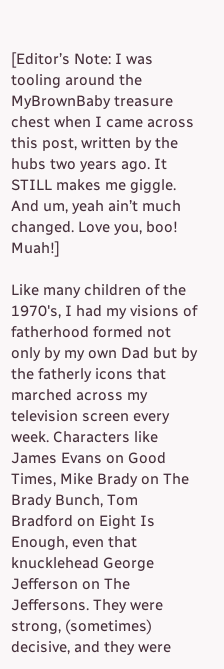[Editor’s Note: I was tooling around the MyBrownBaby treasure chest when I came across this post, written by the hubs two years ago. It STILL makes me giggle. And um, yeah ain’t much changed. Love you, boo! Muah!]

Like many children of the 1970's, I had my visions of fatherhood formed not only by my own Dad but by the fatherly icons that marched across my television screen every week. Characters like James Evans on Good Times, Mike Brady on The Brady Bunch, Tom Bradford on Eight Is Enough, even that knucklehead George Jefferson on The Jeffersons. They were strong, (sometimes) decisive, and they were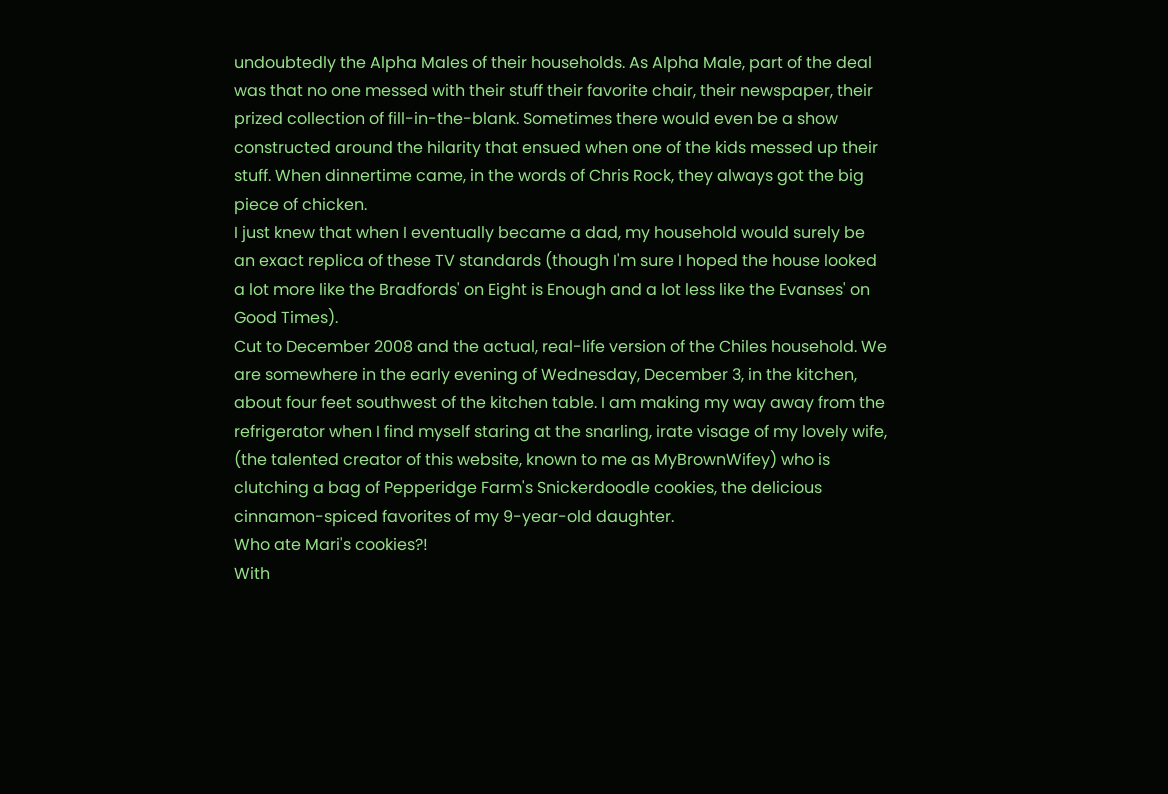undoubtedly the Alpha Males of their households. As Alpha Male, part of the deal was that no one messed with their stuff their favorite chair, their newspaper, their prized collection of fill-in-the-blank. Sometimes there would even be a show constructed around the hilarity that ensued when one of the kids messed up their stuff. When dinnertime came, in the words of Chris Rock, they always got the big piece of chicken.
I just knew that when I eventually became a dad, my household would surely be an exact replica of these TV standards (though I'm sure I hoped the house looked a lot more like the Bradfords' on Eight is Enough and a lot less like the Evanses' on Good Times).
Cut to December 2008 and the actual, real-life version of the Chiles household. We are somewhere in the early evening of Wednesday, December 3, in the kitchen, about four feet southwest of the kitchen table. I am making my way away from the refrigerator when I find myself staring at the snarling, irate visage of my lovely wife, (the talented creator of this website, known to me as MyBrownWifey) who is clutching a bag of Pepperidge Farm's Snickerdoodle cookies, the delicious cinnamon-spiced favorites of my 9-year-old daughter.
Who ate Mari's cookies?!
With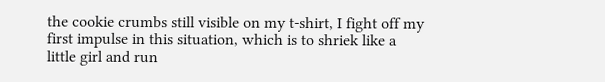the cookie crumbs still visible on my t-shirt, I fight off my first impulse in this situation, which is to shriek like a little girl and run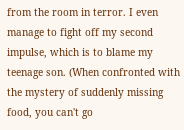from the room in terror. I even manage to fight off my second impulse, which is to blame my teenage son. (When confronted with the mystery of suddenly missing food, you can't go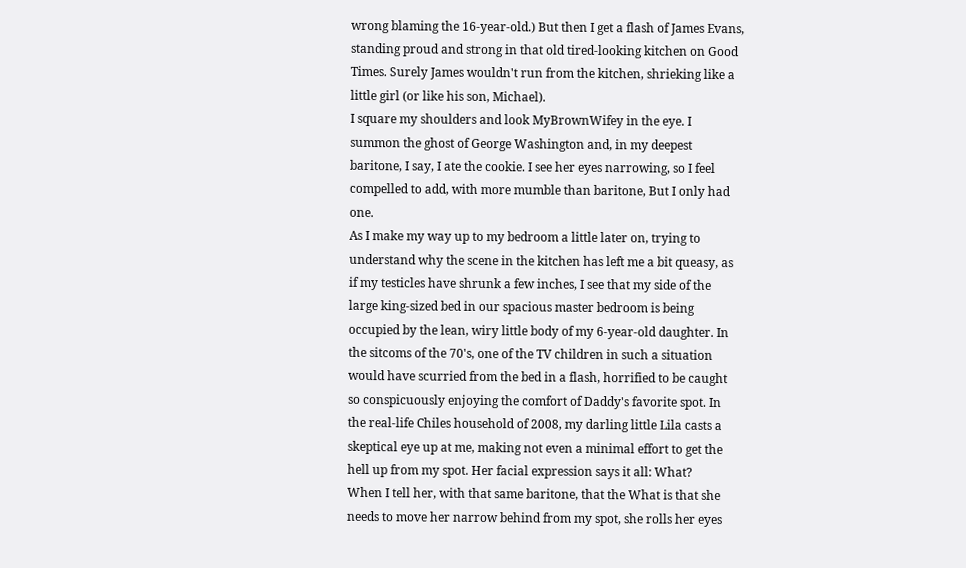wrong blaming the 16-year-old.) But then I get a flash of James Evans, standing proud and strong in that old tired-looking kitchen on Good Times. Surely James wouldn't run from the kitchen, shrieking like a little girl (or like his son, Michael).
I square my shoulders and look MyBrownWifey in the eye. I summon the ghost of George Washington and, in my deepest baritone, I say, I ate the cookie. I see her eyes narrowing, so I feel compelled to add, with more mumble than baritone, But I only had one.
As I make my way up to my bedroom a little later on, trying to understand why the scene in the kitchen has left me a bit queasy, as if my testicles have shrunk a few inches, I see that my side of the large king-sized bed in our spacious master bedroom is being occupied by the lean, wiry little body of my 6-year-old daughter. In the sitcoms of the 70's, one of the TV children in such a situation would have scurried from the bed in a flash, horrified to be caught so conspicuously enjoying the comfort of Daddy's favorite spot. In the real-life Chiles household of 2008, my darling little Lila casts a skeptical eye up at me, making not even a minimal effort to get the hell up from my spot. Her facial expression says it all: What?
When I tell her, with that same baritone, that the What is that she needs to move her narrow behind from my spot, she rolls her eyes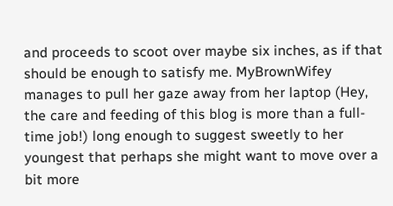and proceeds to scoot over maybe six inches, as if that should be enough to satisfy me. MyBrownWifey manages to pull her gaze away from her laptop (Hey, the care and feeding of this blog is more than a full-time job!) long enough to suggest sweetly to her youngest that perhaps she might want to move over a bit more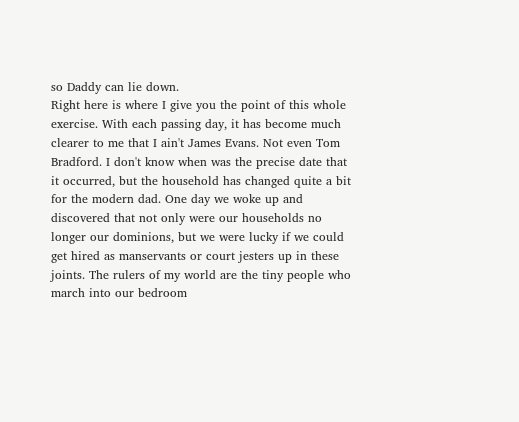so Daddy can lie down.
Right here is where I give you the point of this whole exercise. With each passing day, it has become much clearer to me that I ain't James Evans. Not even Tom Bradford. I don't know when was the precise date that it occurred, but the household has changed quite a bit for the modern dad. One day we woke up and discovered that not only were our households no longer our dominions, but we were lucky if we could get hired as manservants or court jesters up in these joints. The rulers of my world are the tiny people who march into our bedroom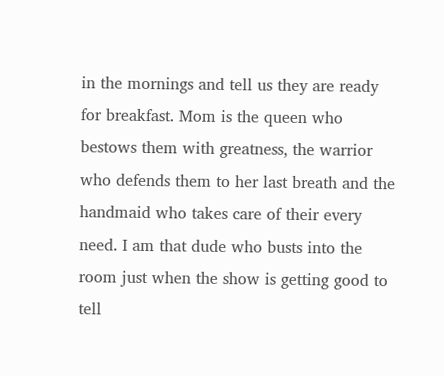in the mornings and tell us they are ready for breakfast. Mom is the queen who bestows them with greatness, the warrior who defends them to her last breath and the handmaid who takes care of their every need. I am that dude who busts into the room just when the show is getting good to tell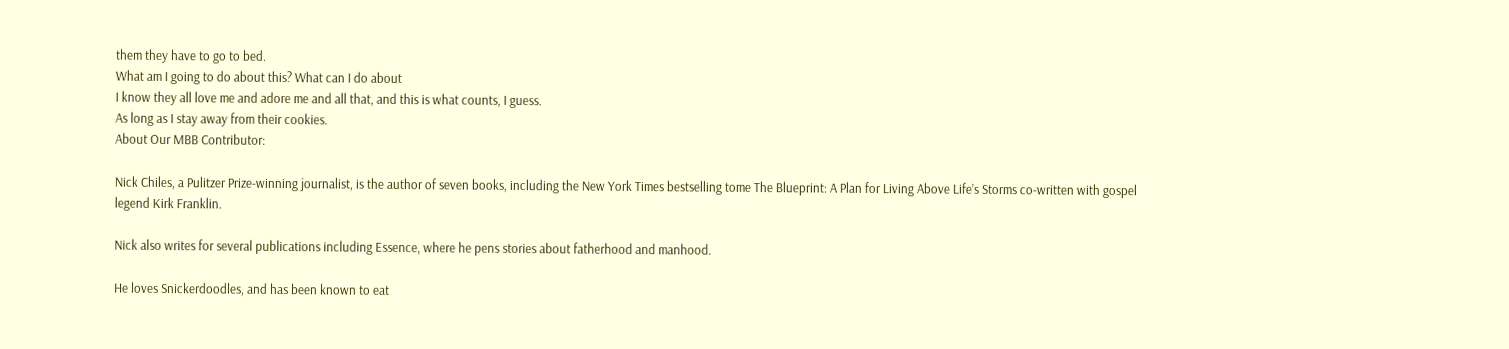them they have to go to bed.
What am I going to do about this? What can I do about
I know they all love me and adore me and all that, and this is what counts, I guess.
As long as I stay away from their cookies.
About Our MBB Contributor:

Nick Chiles, a Pulitzer Prize-winning journalist, is the author of seven books, including the New York Times bestselling tome The Blueprint: A Plan for Living Above Life’s Storms co-written with gospel legend Kirk Franklin.

Nick also writes for several publications including Essence, where he pens stories about fatherhood and manhood.

He loves Snickerdoodles, and has been known to eat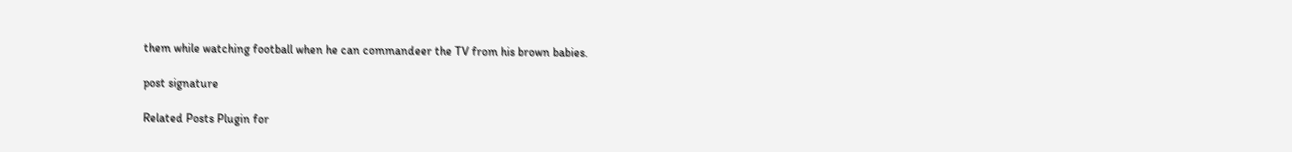them while watching football when he can commandeer the TV from his brown babies.

post signature

Related Posts Plugin for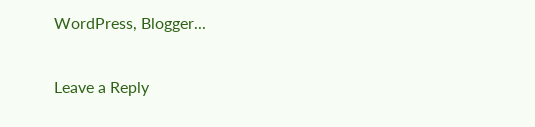WordPress, Blogger...

Leave a Reply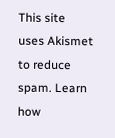This site uses Akismet to reduce spam. Learn how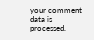your comment data is processed.